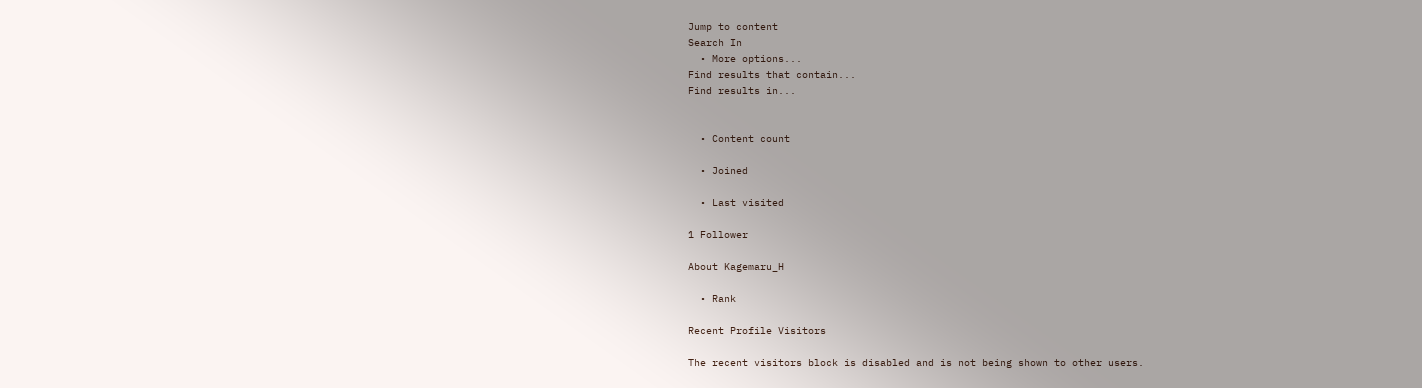Jump to content
Search In
  • More options...
Find results that contain...
Find results in...


  • Content count

  • Joined

  • Last visited

1 Follower

About Kagemaru_H

  • Rank

Recent Profile Visitors

The recent visitors block is disabled and is not being shown to other users.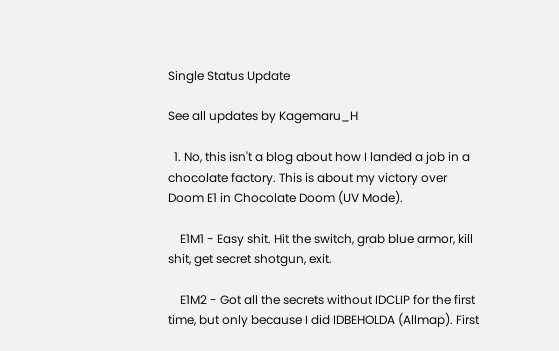Single Status Update

See all updates by Kagemaru_H

  1. No, this isn't a blog about how I landed a job in a chocolate factory. This is about my victory over Doom E1 in Chocolate Doom (UV Mode).

    E1M1 - Easy shit. Hit the switch, grab blue armor, kill shit, get secret shotgun, exit.

    E1M2 - Got all the secrets without IDCLIP for the first time, but only because I did IDBEHOLDA (Allmap). First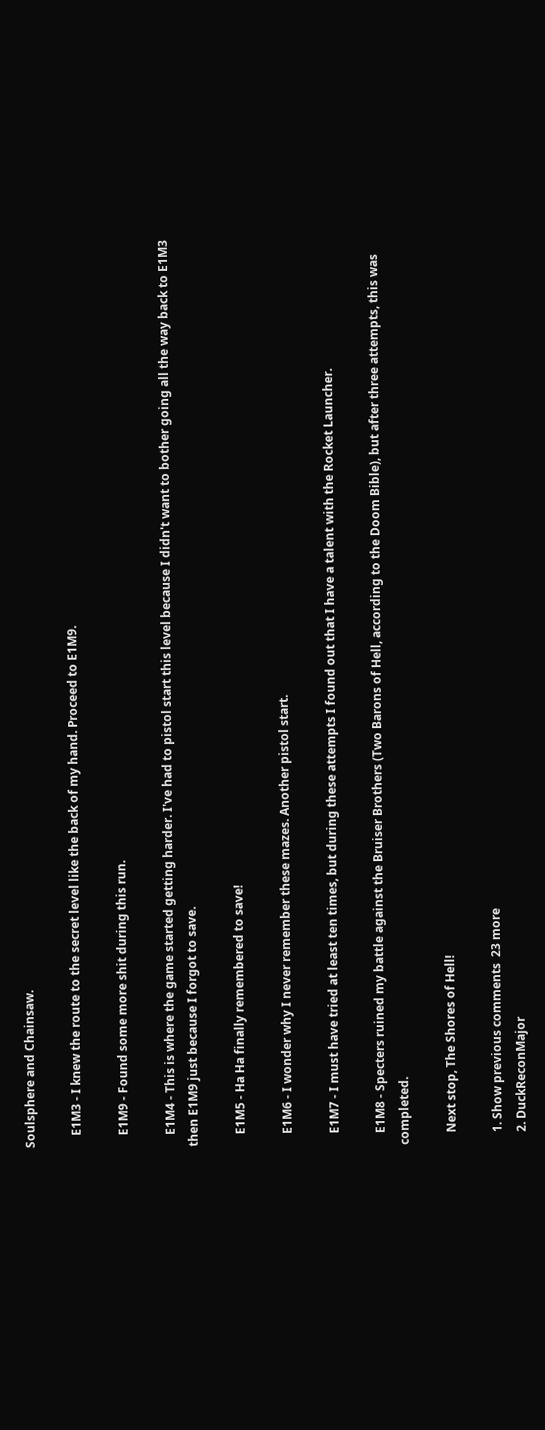Soulsphere and Chainsaw.

    E1M3 - I knew the route to the secret level like the back of my hand. Proceed to E1M9.

    E1M9 - Found some more shit during this run.

    E1M4 - This is where the game started getting harder. I've had to pistol start this level because I didn't want to bother going all the way back to E1M3 then E1M9 just because I forgot to save.

    E1M5 - Ha Ha finally remembered to save!

    E1M6 - I wonder why I never remember these mazes. Another pistol start.

    E1M7 - I must have tried at least ten times, but during these attempts I found out that I have a talent with the Rocket Launcher.

    E1M8 - Specters ruined my battle against the Bruiser Brothers (Two Barons of Hell, according to the Doom Bible), but after three attempts, this was completed.

    Next stop, The Shores of Hell!

    1. Show previous comments  23 more
    2. DuckReconMajor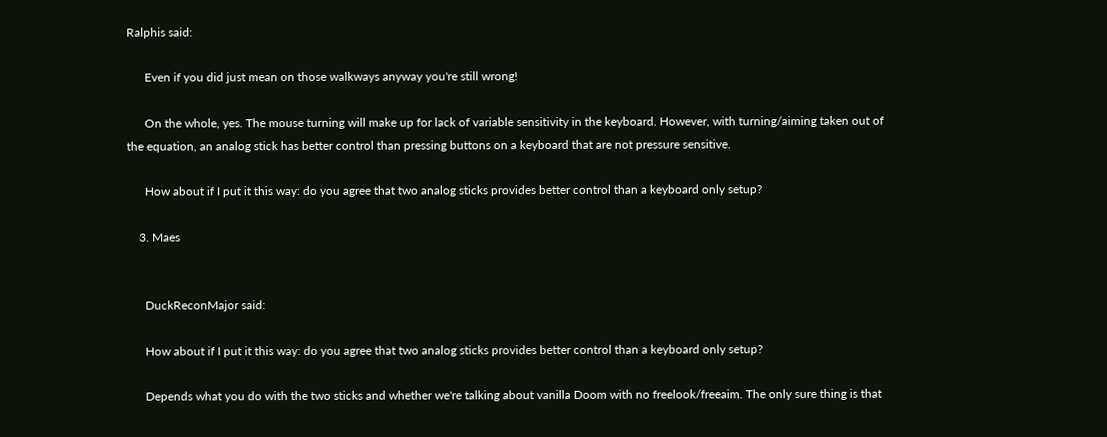Ralphis said:

      Even if you did just mean on those walkways anyway you're still wrong!

      On the whole, yes. The mouse turning will make up for lack of variable sensitivity in the keyboard. However, with turning/aiming taken out of the equation, an analog stick has better control than pressing buttons on a keyboard that are not pressure sensitive.

      How about if I put it this way: do you agree that two analog sticks provides better control than a keyboard only setup?

    3. Maes


      DuckReconMajor said:

      How about if I put it this way: do you agree that two analog sticks provides better control than a keyboard only setup?

      Depends what you do with the two sticks and whether we're talking about vanilla Doom with no freelook/freeaim. The only sure thing is that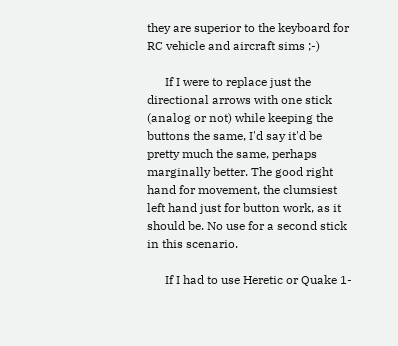they are superior to the keyboard for RC vehicle and aircraft sims ;-)

      If I were to replace just the directional arrows with one stick (analog or not) while keeping the buttons the same, I'd say it'd be pretty much the same, perhaps marginally better. The good right hand for movement, the clumsiest left hand just for button work, as it should be. No use for a second stick in this scenario.

      If I had to use Heretic or Quake 1-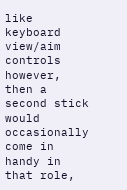like keyboard view/aim controls however, then a second stick would occasionally come in handy in that role,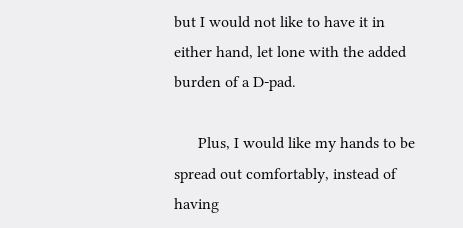but I would not like to have it in either hand, let lone with the added burden of a D-pad.

      Plus, I would like my hands to be spread out comfortably, instead of having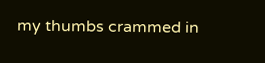my thumbs crammed in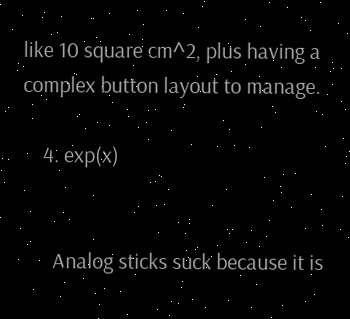like 10 square cm^2, plus having a complex button layout to manage.

    4. exp(x)


      Analog sticks suck because it is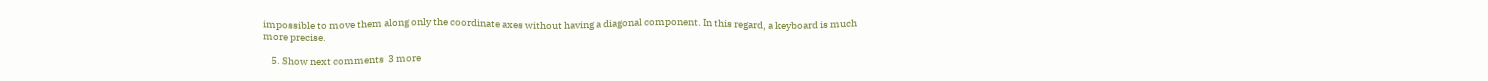impossible to move them along only the coordinate axes without having a diagonal component. In this regard, a keyboard is much more precise.

    5. Show next comments  3 more